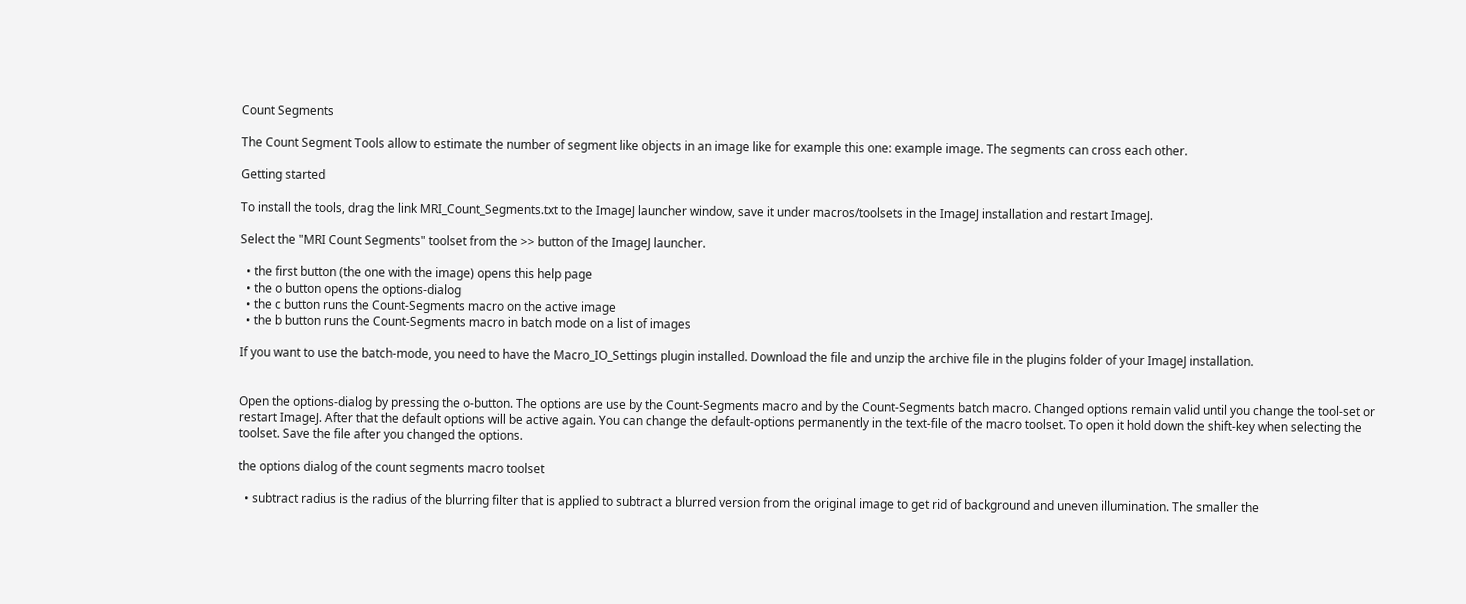Count Segments

The Count Segment Tools allow to estimate the number of segment like objects in an image like for example this one: example image. The segments can cross each other.

Getting started

To install the tools, drag the link MRI_Count_Segments.txt to the ImageJ launcher window, save it under macros/toolsets in the ImageJ installation and restart ImageJ.

Select the "MRI Count Segments" toolset from the >> button of the ImageJ launcher.

  • the first button (the one with the image) opens this help page
  • the o button opens the options-dialog
  • the c button runs the Count-Segments macro on the active image
  • the b button runs the Count-Segments macro in batch mode on a list of images

If you want to use the batch-mode, you need to have the Macro_IO_Settings plugin installed. Download the file and unzip the archive file in the plugins folder of your ImageJ installation.


Open the options-dialog by pressing the o-button. The options are use by the Count-Segments macro and by the Count-Segments batch macro. Changed options remain valid until you change the tool-set or restart ImageJ. After that the default options will be active again. You can change the default-options permanently in the text-file of the macro toolset. To open it hold down the shift-key when selecting the toolset. Save the file after you changed the options.

the options dialog of the count segments macro toolset

  • subtract radius is the radius of the blurring filter that is applied to subtract a blurred version from the original image to get rid of background and uneven illumination. The smaller the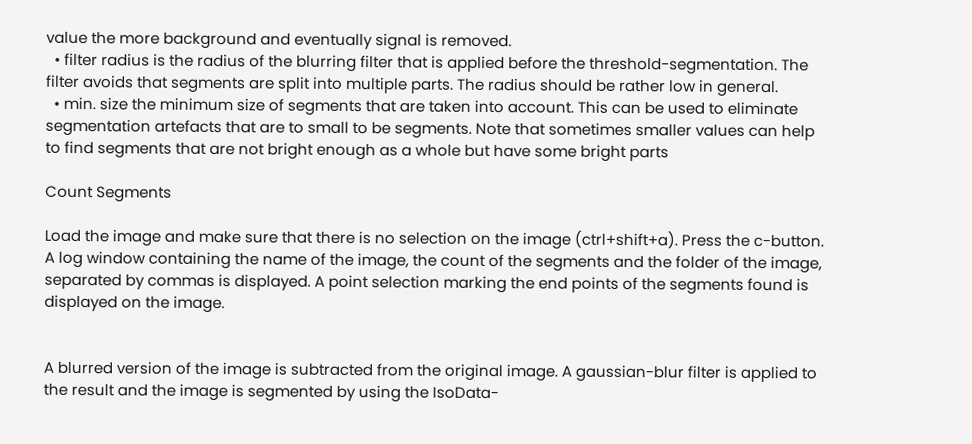value the more background and eventually signal is removed.
  • filter radius is the radius of the blurring filter that is applied before the threshold-segmentation. The filter avoids that segments are split into multiple parts. The radius should be rather low in general.
  • min. size the minimum size of segments that are taken into account. This can be used to eliminate segmentation artefacts that are to small to be segments. Note that sometimes smaller values can help to find segments that are not bright enough as a whole but have some bright parts

Count Segments

Load the image and make sure that there is no selection on the image (ctrl+shift+a). Press the c-button. A log window containing the name of the image, the count of the segments and the folder of the image, separated by commas is displayed. A point selection marking the end points of the segments found is displayed on the image.


A blurred version of the image is subtracted from the original image. A gaussian-blur filter is applied to the result and the image is segmented by using the IsoData-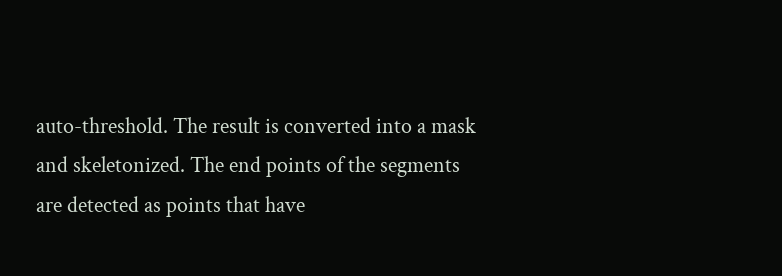auto-threshold. The result is converted into a mask and skeletonized. The end points of the segments are detected as points that have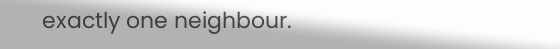exactly one neighbour.